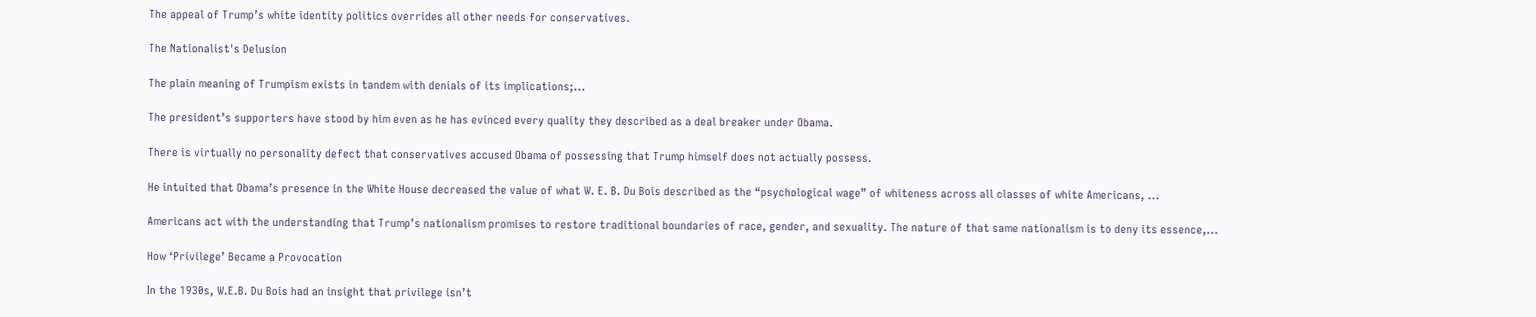The appeal of Trump’s white identity politics overrides all other needs for conservatives.

The Nationalist's Delusion

The plain meaning of Trumpism exists in tandem with denials of its implications;...

The president’s supporters have stood by him even as he has evinced every quality they described as a deal breaker under Obama.

There is virtually no personality defect that conservatives accused Obama of possessing that Trump himself does not actually possess.

He intuited that Obama’s presence in the White House decreased the value of what W. E. B. Du Bois described as the “psychological wage” of whiteness across all classes of white Americans, ...

Americans act with the understanding that Trump’s nationalism promises to restore traditional boundaries of race, gender, and sexuality. The nature of that same nationalism is to deny its essence,...

How ‘Privilege’ Became a Provocation

In the 1930s, W.E.B. Du Bois had an insight that privilege isn’t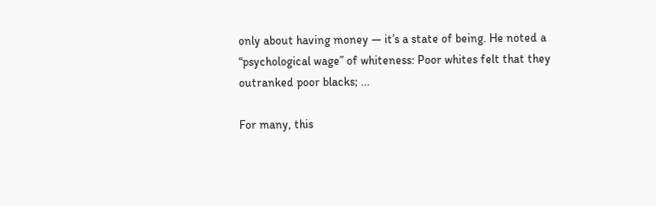only about having money — it’s a state of being. He noted a ‘‘psychological wage’’ of whiteness: Poor whites felt that they outranked poor blacks; ...

For many, this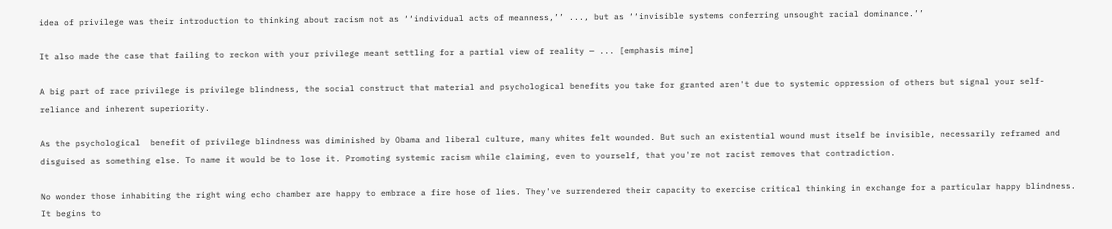idea of privilege was their introduction to thinking about racism not as ‘‘individual acts of meanness,’’ ..., but as ‘‘invisible systems conferring unsought racial dominance.’’

It also made the case that failing to reckon with your privilege meant settling for a partial view of reality — ... [emphasis mine]

A big part of race privilege is privilege blindness, the social construct that material and psychological benefits you take for granted aren't due to systemic oppression of others but signal your self-reliance and inherent superiority.

As the psychological  benefit of privilege blindness was diminished by Obama and liberal culture, many whites felt wounded. But such an existential wound must itself be invisible, necessarily reframed and disguised as something else. To name it would be to lose it. Promoting systemic racism while claiming, even to yourself, that you're not racist removes that contradiction.

No wonder those inhabiting the right wing echo chamber are happy to embrace a fire hose of lies. They've surrendered their capacity to exercise critical thinking in exchange for a particular happy blindness. It begins to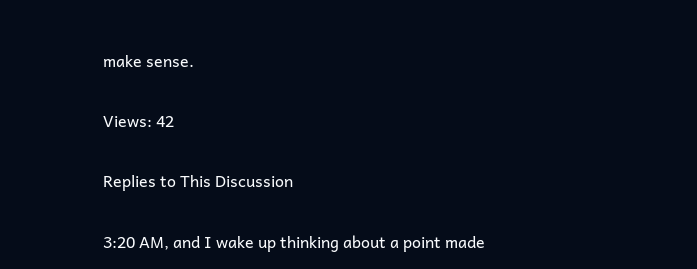make sense.

Views: 42

Replies to This Discussion

3:20 AM, and I wake up thinking about a point made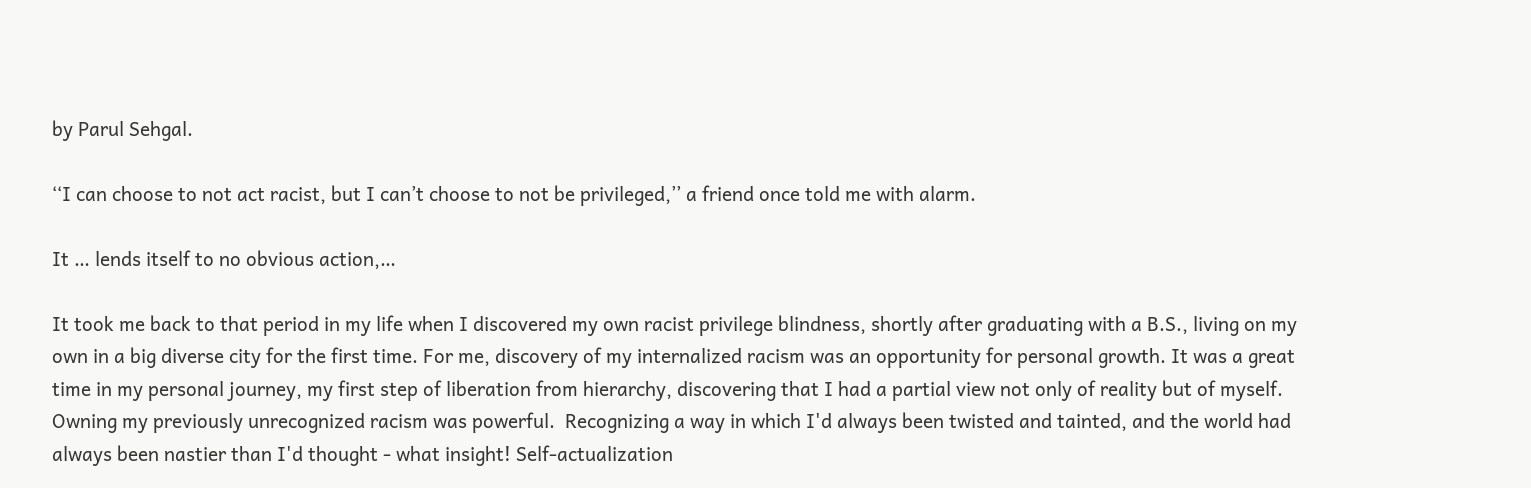by Parul Sehgal.

‘‘I can choose to not act racist, but I can’t choose to not be privileged,’’ a friend once told me with alarm.

It … lends itself to no obvious action,…

It took me back to that period in my life when I discovered my own racist privilege blindness, shortly after graduating with a B.S., living on my own in a big diverse city for the first time. For me, discovery of my internalized racism was an opportunity for personal growth. It was a great time in my personal journey, my first step of liberation from hierarchy, discovering that I had a partial view not only of reality but of myself. Owning my previously unrecognized racism was powerful.  Recognizing a way in which I'd always been twisted and tainted, and the world had always been nastier than I'd thought - what insight! Self-actualization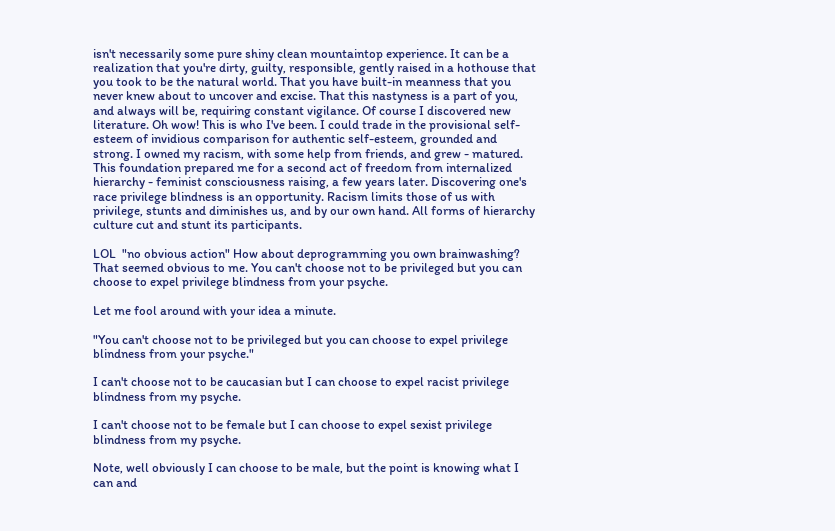isn't necessarily some pure shiny clean mountaintop experience. It can be a realization that you're dirty, guilty, responsible, gently raised in a hothouse that you took to be the natural world. That you have built-in meanness that you never knew about to uncover and excise. That this nastyness is a part of you, and always will be, requiring constant vigilance. Of course I discovered new literature. Oh wow! This is who I've been. I could trade in the provisional self-esteem of invidious comparison for authentic self-esteem, grounded and strong. I owned my racism, with some help from friends, and grew - matured. This foundation prepared me for a second act of freedom from internalized hierarchy - feminist consciousness raising, a few years later. Discovering one's race privilege blindness is an opportunity. Racism limits those of us with privilege, stunts and diminishes us, and by our own hand. All forms of hierarchy culture cut and stunt its participants.

LOL  "no obvious action" How about deprogramming you own brainwashing? That seemed obvious to me. You can't choose not to be privileged but you can choose to expel privilege blindness from your psyche.

Let me fool around with your idea a minute.

"You can't choose not to be privileged but you can choose to expel privilege blindness from your psyche."

I can't choose not to be caucasian but I can choose to expel racist privilege blindness from my psyche.

I can't choose not to be female but I can choose to expel sexist privilege blindness from my psyche.

Note, well obviously I can choose to be male, but the point is knowing what I can and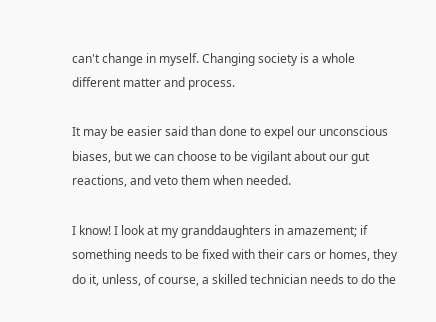can't change in myself. Changing society is a whole different matter and process.

It may be easier said than done to expel our unconscious biases, but we can choose to be vigilant about our gut reactions, and veto them when needed.

I know! I look at my granddaughters in amazement; if something needs to be fixed with their cars or homes, they do it, unless, of course, a skilled technician needs to do the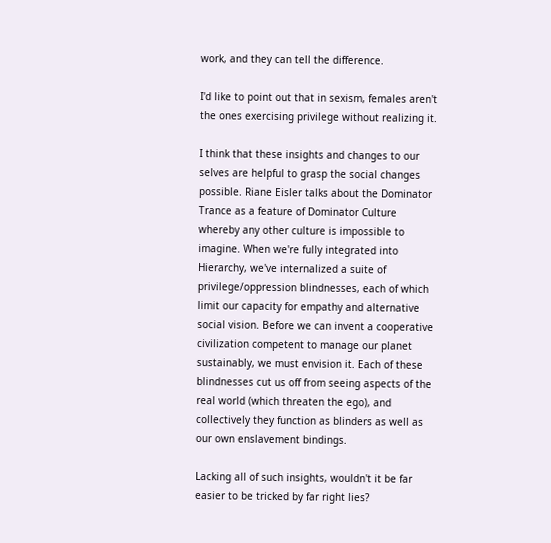work, and they can tell the difference.

I'd like to point out that in sexism, females aren't the ones exercising privilege without realizing it.

I think that these insights and changes to our selves are helpful to grasp the social changes possible. Riane Eisler talks about the Dominator Trance as a feature of Dominator Culture whereby any other culture is impossible to imagine. When we're fully integrated into Hierarchy, we've internalized a suite of privilege/oppression blindnesses, each of which limit our capacity for empathy and alternative social vision. Before we can invent a cooperative civilization competent to manage our planet sustainably, we must envision it. Each of these blindnesses cut us off from seeing aspects of the real world (which threaten the ego), and collectively they function as blinders as well as our own enslavement bindings.

Lacking all of such insights, wouldn't it be far easier to be tricked by far right lies?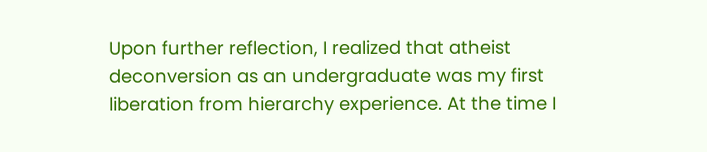Upon further reflection, I realized that atheist deconversion as an undergraduate was my first liberation from hierarchy experience. At the time I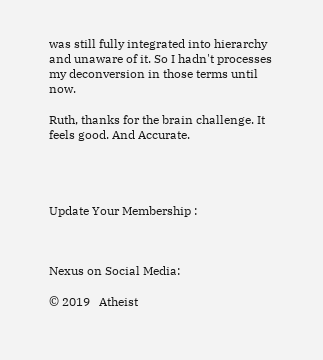was still fully integrated into hierarchy and unaware of it. So I hadn't processes my deconversion in those terms until now.

Ruth, thanks for the brain challenge. It feels good. And Accurate.




Update Your Membership :



Nexus on Social Media:

© 2019   Atheist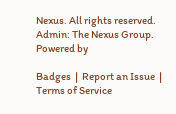Nexus. All rights reserved. Admin: The Nexus Group.   Powered by

Badges  |  Report an Issue  |  Terms of Service